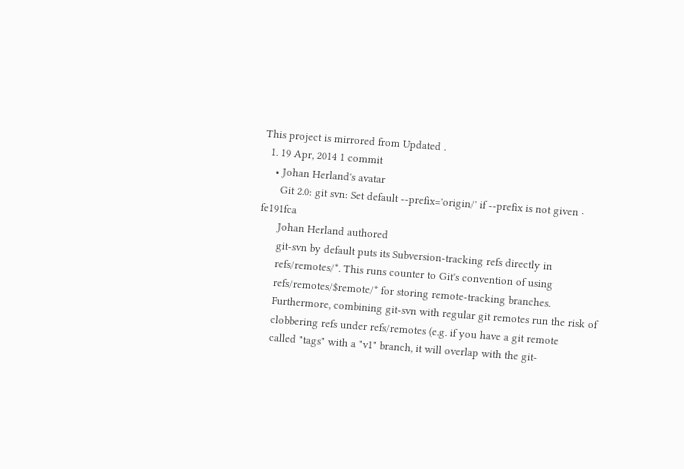This project is mirrored from Updated .
  1. 19 Apr, 2014 1 commit
    • Johan Herland's avatar
      Git 2.0: git svn: Set default --prefix='origin/' if --prefix is not given · fe191fca
      Johan Herland authored
      git-svn by default puts its Subversion-tracking refs directly in
      refs/remotes/*. This runs counter to Git's convention of using
      refs/remotes/$remote/* for storing remote-tracking branches.
      Furthermore, combining git-svn with regular git remotes run the risk of
      clobbering refs under refs/remotes (e.g. if you have a git remote
      called "tags" with a "v1" branch, it will overlap with the git-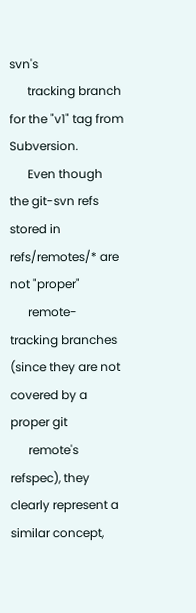svn's
      tracking branch for the "v1" tag from Subversion.
      Even though the git-svn refs stored in refs/remotes/* are not "proper"
      remote-tracking branches (since they are not covered by a proper git
      remote's refspec), they clearly represent a similar concept,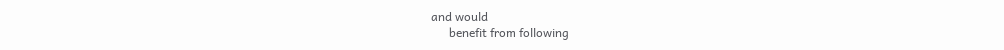and would
      benefit from following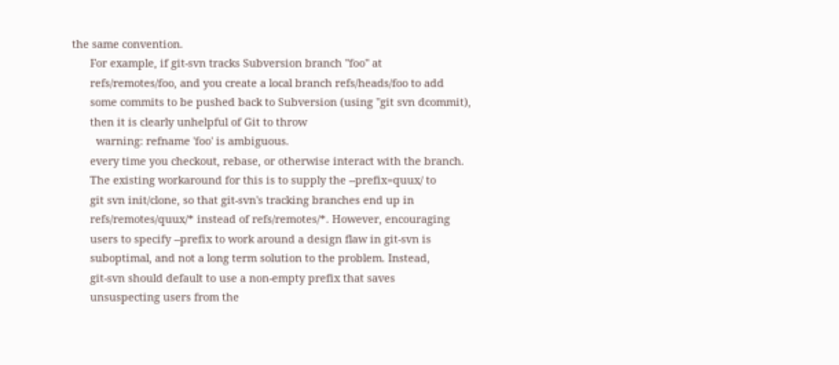the same convention.
      For example, if git-svn tracks Subversion branch "foo" at
      refs/remotes/foo, and you create a local branch refs/heads/foo to add
      some commits to be pushed back to Subversion (using "git svn dcommit),
      then it is clearly unhelpful of Git to throw
        warning: refname 'foo' is ambiguous.
      every time you checkout, rebase, or otherwise interact with the branch.
      The existing workaround for this is to supply the --prefix=quux/ to
      git svn init/clone, so that git-svn's tracking branches end up in
      refs/remotes/quux/* instead of refs/remotes/*. However, encouraging
      users to specify --prefix to work around a design flaw in git-svn is
      suboptimal, and not a long term solution to the problem. Instead,
      git-svn should default to use a non-empty prefix that saves
      unsuspecting users from the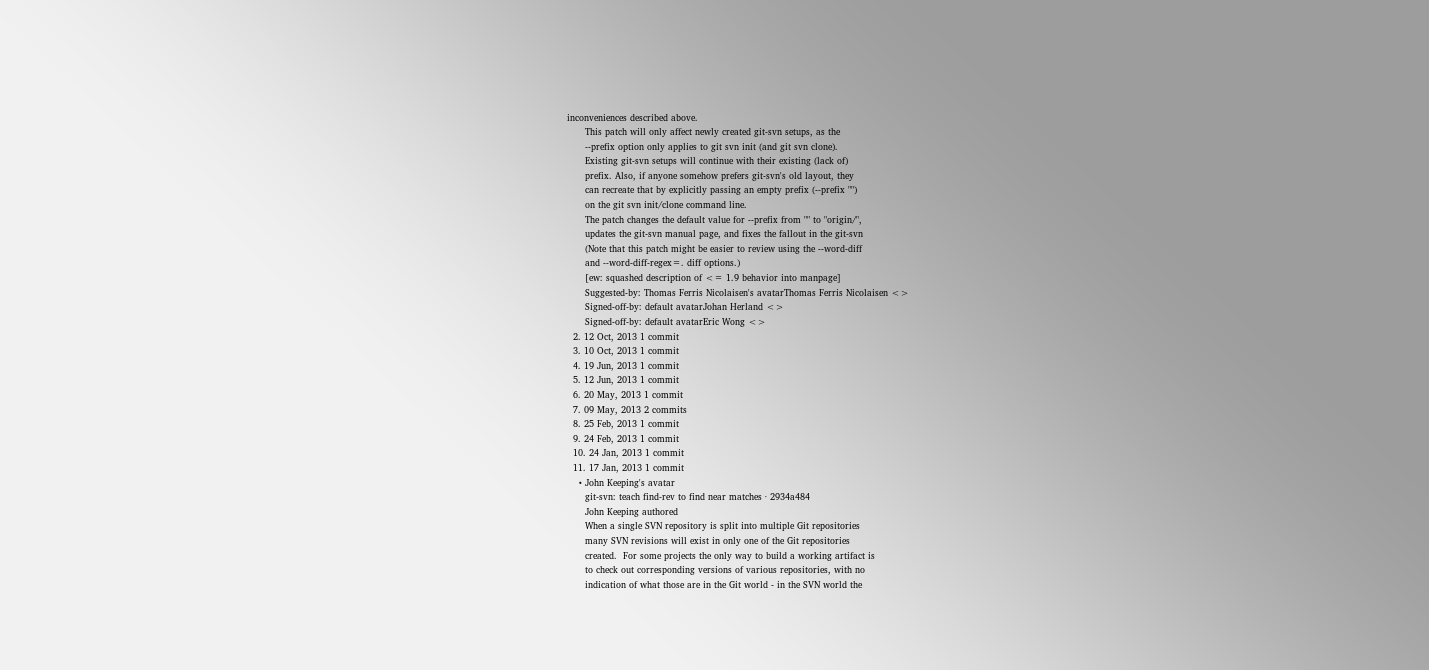inconveniences described above.
      This patch will only affect newly created git-svn setups, as the
      --prefix option only applies to git svn init (and git svn clone).
      Existing git-svn setups will continue with their existing (lack of)
      prefix. Also, if anyone somehow prefers git-svn's old layout, they
      can recreate that by explicitly passing an empty prefix (--prefix "")
      on the git svn init/clone command line.
      The patch changes the default value for --prefix from "" to "origin/",
      updates the git-svn manual page, and fixes the fallout in the git-svn
      (Note that this patch might be easier to review using the --word-diff
      and --word-diff-regex=. diff options.)
      [ew: squashed description of <= 1.9 behavior into manpage]
      Suggested-by: Thomas Ferris Nicolaisen's avatarThomas Ferris Nicolaisen <>
      Signed-off-by: default avatarJohan Herland <>
      Signed-off-by: default avatarEric Wong <>
  2. 12 Oct, 2013 1 commit
  3. 10 Oct, 2013 1 commit
  4. 19 Jun, 2013 1 commit
  5. 12 Jun, 2013 1 commit
  6. 20 May, 2013 1 commit
  7. 09 May, 2013 2 commits
  8. 25 Feb, 2013 1 commit
  9. 24 Feb, 2013 1 commit
  10. 24 Jan, 2013 1 commit
  11. 17 Jan, 2013 1 commit
    • John Keeping's avatar
      git-svn: teach find-rev to find near matches · 2934a484
      John Keeping authored
      When a single SVN repository is split into multiple Git repositories
      many SVN revisions will exist in only one of the Git repositories
      created.  For some projects the only way to build a working artifact is
      to check out corresponding versions of various repositories, with no
      indication of what those are in the Git world - in the SVN world the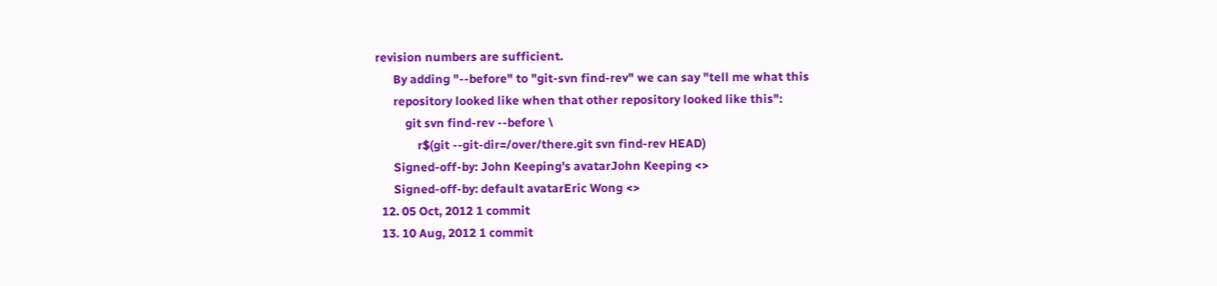revision numbers are sufficient.
      By adding "--before" to "git-svn find-rev" we can say "tell me what this
      repository looked like when that other repository looked like this":
          git svn find-rev --before \
              r$(git --git-dir=/over/there.git svn find-rev HEAD)
      Signed-off-by: John Keeping's avatarJohn Keeping <>
      Signed-off-by: default avatarEric Wong <>
  12. 05 Oct, 2012 1 commit
  13. 10 Aug, 2012 1 commit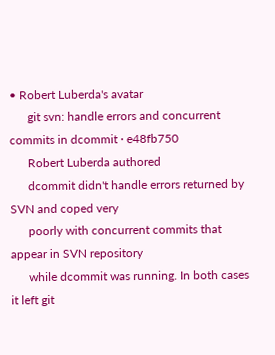• Robert Luberda's avatar
      git svn: handle errors and concurrent commits in dcommit · e48fb750
      Robert Luberda authored
      dcommit didn't handle errors returned by SVN and coped very
      poorly with concurrent commits that appear in SVN repository
      while dcommit was running. In both cases it left git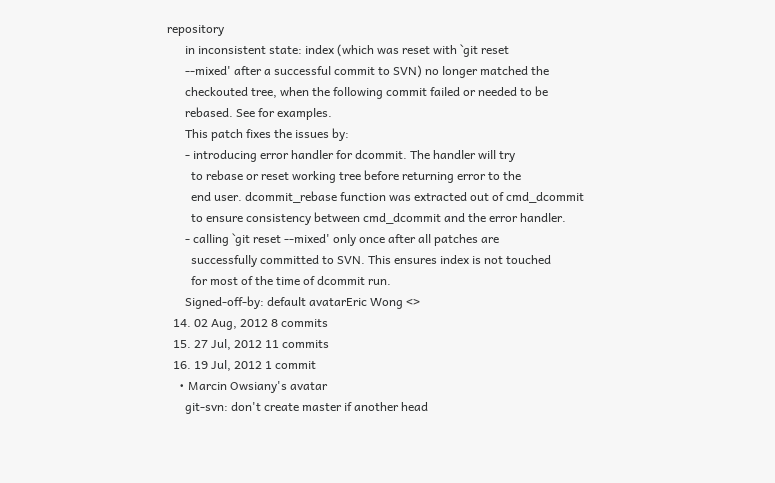repository
      in inconsistent state: index (which was reset with `git reset
      --mixed' after a successful commit to SVN) no longer matched the
      checkouted tree, when the following commit failed or needed to be
      rebased. See for examples.
      This patch fixes the issues by:
      - introducing error handler for dcommit. The handler will try
        to rebase or reset working tree before returning error to the
        end user. dcommit_rebase function was extracted out of cmd_dcommit
        to ensure consistency between cmd_dcommit and the error handler.
      - calling `git reset --mixed' only once after all patches are
        successfully committed to SVN. This ensures index is not touched
        for most of the time of dcommit run.
      Signed-off-by: default avatarEric Wong <>
  14. 02 Aug, 2012 8 commits
  15. 27 Jul, 2012 11 commits
  16. 19 Jul, 2012 1 commit
    • Marcin Owsiany's avatar
      git-svn: don't create master if another head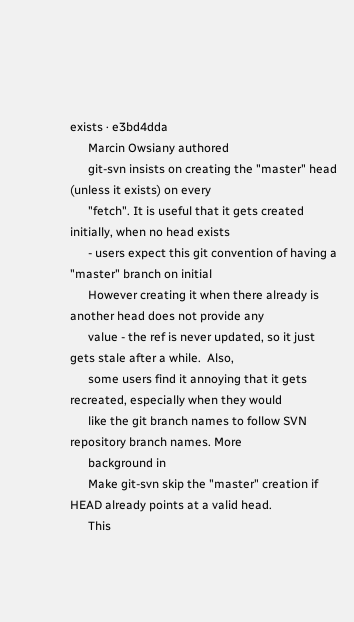exists · e3bd4dda
      Marcin Owsiany authored
      git-svn insists on creating the "master" head (unless it exists) on every
      "fetch". It is useful that it gets created initially, when no head exists
      - users expect this git convention of having a "master" branch on initial
      However creating it when there already is another head does not provide any
      value - the ref is never updated, so it just gets stale after a while.  Also,
      some users find it annoying that it gets recreated, especially when they would
      like the git branch names to follow SVN repository branch names. More
      background in
      Make git-svn skip the "master" creation if HEAD already points at a valid head.
      This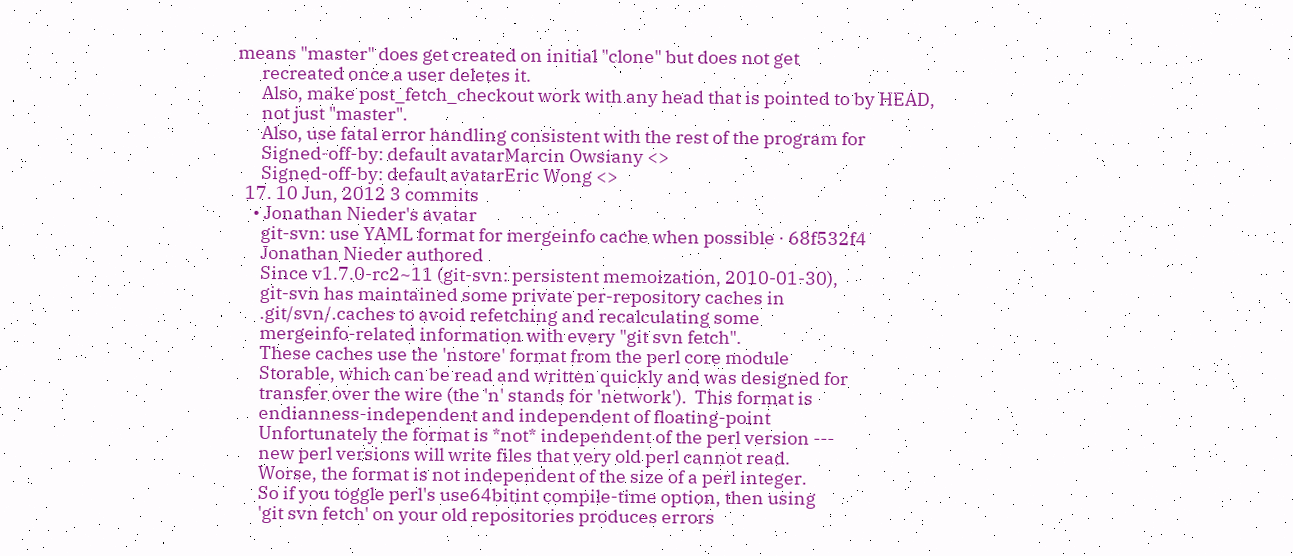means "master" does get created on initial "clone" but does not get
      recreated once a user deletes it.
      Also, make post_fetch_checkout work with any head that is pointed to by HEAD,
      not just "master".
      Also, use fatal error handling consistent with the rest of the program for
      Signed-off-by: default avatarMarcin Owsiany <>
      Signed-off-by: default avatarEric Wong <>
  17. 10 Jun, 2012 3 commits
    • Jonathan Nieder's avatar
      git-svn: use YAML format for mergeinfo cache when possible · 68f532f4
      Jonathan Nieder authored
      Since v1.7.0-rc2~11 (git-svn: persistent memoization, 2010-01-30),
      git-svn has maintained some private per-repository caches in
      .git/svn/.caches to avoid refetching and recalculating some
      mergeinfo-related information with every "git svn fetch".
      These caches use the 'nstore' format from the perl core module
      Storable, which can be read and written quickly and was designed for
      transfer over the wire (the 'n' stands for 'network').  This format is
      endianness-independent and independent of floating-point
      Unfortunately the format is *not* independent of the perl version ---
      new perl versions will write files that very old perl cannot read.
      Worse, the format is not independent of the size of a perl integer.
      So if you toggle perl's use64bitint compile-time option, then using
      'git svn fetch' on your old repositories produces errors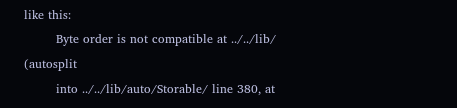like this:
        Byte order is not compatible at ../../lib/ (autosplit
        into ../../lib/auto/Storable/ line 380, at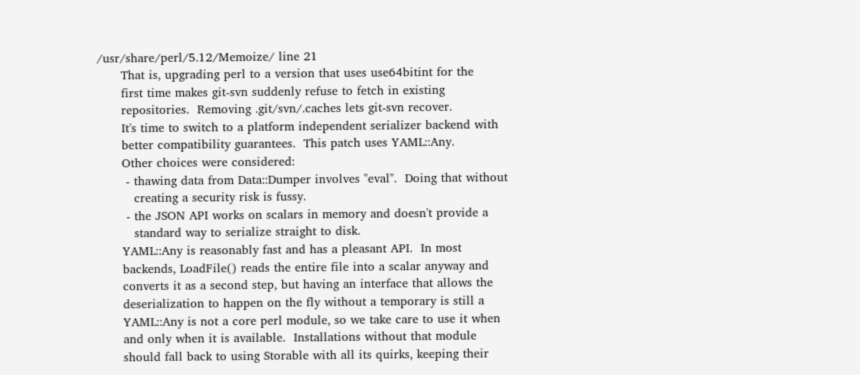/usr/share/perl/5.12/Memoize/ line 21
      That is, upgrading perl to a version that uses use64bitint for the
      first time makes git-svn suddenly refuse to fetch in existing
      repositories.  Removing .git/svn/.caches lets git-svn recover.
      It's time to switch to a platform independent serializer backend with
      better compatibility guarantees.  This patch uses YAML::Any.
      Other choices were considered:
       - thawing data from Data::Dumper involves "eval".  Doing that without
         creating a security risk is fussy.
       - the JSON API works on scalars in memory and doesn't provide a
         standard way to serialize straight to disk.
      YAML::Any is reasonably fast and has a pleasant API.  In most
      backends, LoadFile() reads the entire file into a scalar anyway and
      converts it as a second step, but having an interface that allows the
      deserialization to happen on the fly without a temporary is still a
      YAML::Any is not a core perl module, so we take care to use it when
      and only when it is available.  Installations without that module
      should fall back to using Storable with all its quirks, keeping their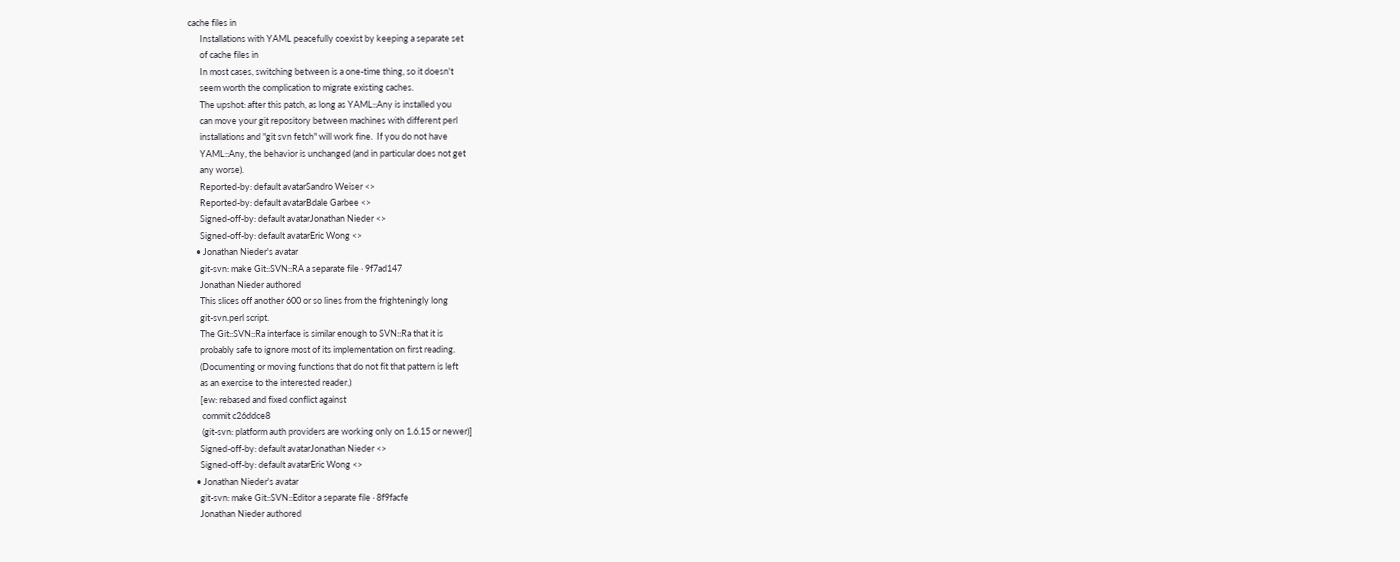cache files in
      Installations with YAML peacefully coexist by keeping a separate set
      of cache files in
      In most cases, switching between is a one-time thing, so it doesn't
      seem worth the complication to migrate existing caches.
      The upshot: after this patch, as long as YAML::Any is installed you
      can move your git repository between machines with different perl
      installations and "git svn fetch" will work fine.  If you do not have
      YAML::Any, the behavior is unchanged (and in particular does not get
      any worse).
      Reported-by: default avatarSandro Weiser <>
      Reported-by: default avatarBdale Garbee <>
      Signed-off-by: default avatarJonathan Nieder <>
      Signed-off-by: default avatarEric Wong <>
    • Jonathan Nieder's avatar
      git-svn: make Git::SVN::RA a separate file · 9f7ad147
      Jonathan Nieder authored
      This slices off another 600 or so lines from the frighteningly long
      git-svn.perl script.
      The Git::SVN::Ra interface is similar enough to SVN::Ra that it is
      probably safe to ignore most of its implementation on first reading.
      (Documenting or moving functions that do not fit that pattern is left
      as an exercise to the interested reader.)
      [ew: rebased and fixed conflict against
       commit c26ddce8
       (git-svn: platform auth providers are working only on 1.6.15 or newer)]
      Signed-off-by: default avatarJonathan Nieder <>
      Signed-off-by: default avatarEric Wong <>
    • Jonathan Nieder's avatar
      git-svn: make Git::SVN::Editor a separate file · 8f9facfe
      Jonathan Nieder authored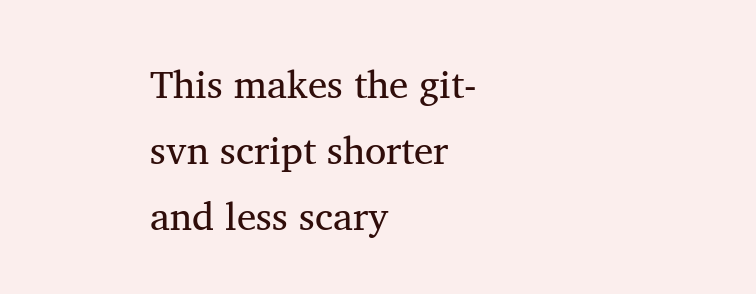This makes the git-svn script shorter and less scary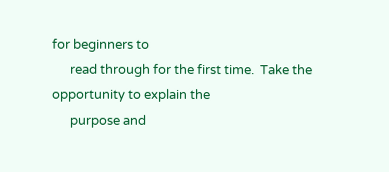for beginners to
      read through for the first time.  Take the opportunity to explain the
      purpose and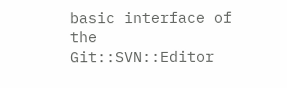basic interface of the Git::SVN::Editor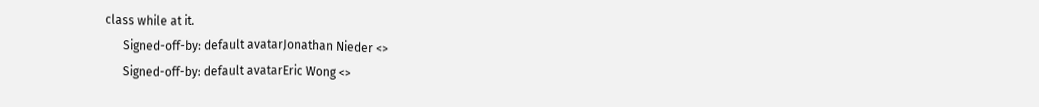class while at it.
      Signed-off-by: default avatarJonathan Nieder <>
      Signed-off-by: default avatarEric Wong <>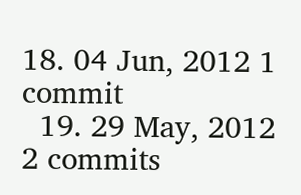18. 04 Jun, 2012 1 commit
  19. 29 May, 2012 2 commits